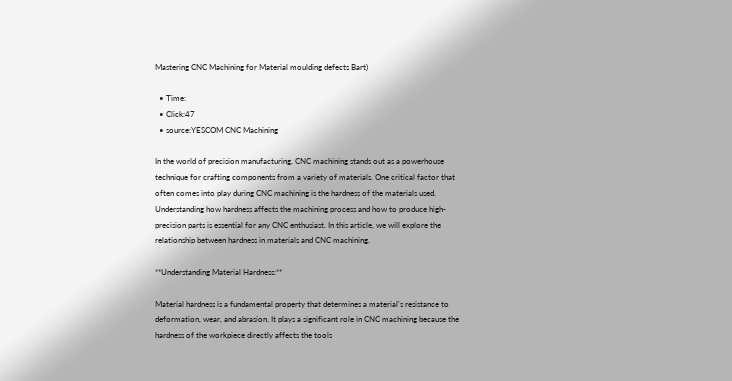Mastering CNC Machining for Material moulding defects Bart)

  • Time:
  • Click:47
  • source:YESCOM CNC Machining

In the world of precision manufacturing, CNC machining stands out as a powerhouse technique for crafting components from a variety of materials. One critical factor that often comes into play during CNC machining is the hardness of the materials used. Understanding how hardness affects the machining process and how to produce high-precision parts is essential for any CNC enthusiast. In this article, we will explore the relationship between hardness in materials and CNC machining.

**Understanding Material Hardness:**

Material hardness is a fundamental property that determines a material's resistance to deformation, wear, and abrasion. It plays a significant role in CNC machining because the hardness of the workpiece directly affects the tools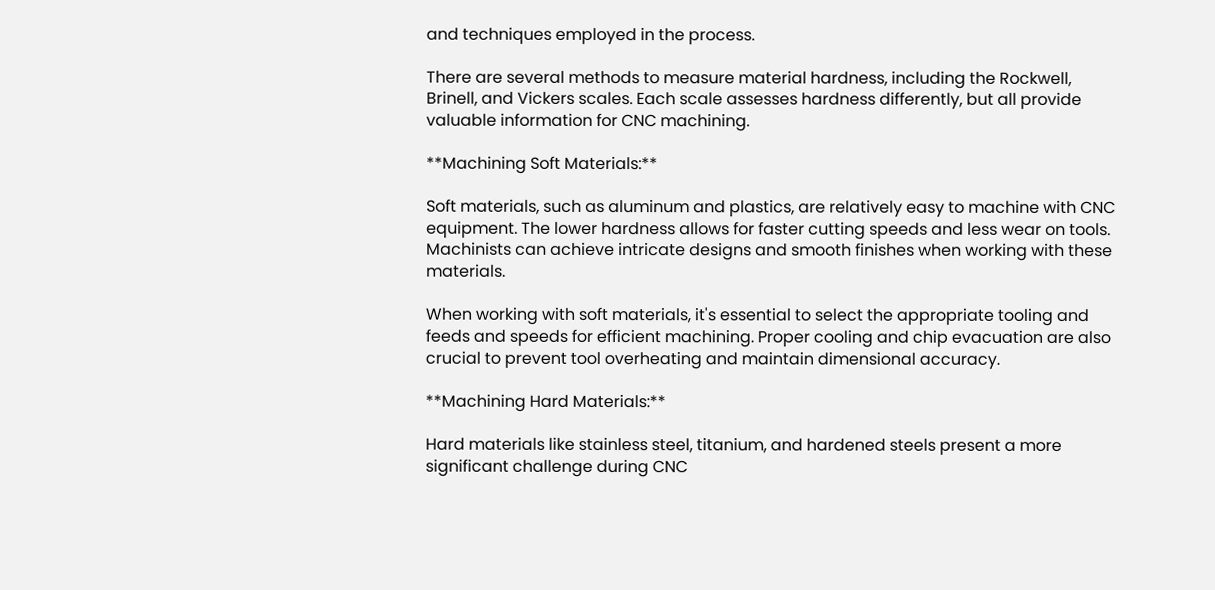and techniques employed in the process.

There are several methods to measure material hardness, including the Rockwell, Brinell, and Vickers scales. Each scale assesses hardness differently, but all provide valuable information for CNC machining.

**Machining Soft Materials:**

Soft materials, such as aluminum and plastics, are relatively easy to machine with CNC equipment. The lower hardness allows for faster cutting speeds and less wear on tools. Machinists can achieve intricate designs and smooth finishes when working with these materials.

When working with soft materials, it's essential to select the appropriate tooling and feeds and speeds for efficient machining. Proper cooling and chip evacuation are also crucial to prevent tool overheating and maintain dimensional accuracy.

**Machining Hard Materials:**

Hard materials like stainless steel, titanium, and hardened steels present a more significant challenge during CNC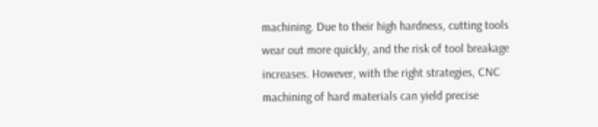machining. Due to their high hardness, cutting tools wear out more quickly, and the risk of tool breakage increases. However, with the right strategies, CNC machining of hard materials can yield precise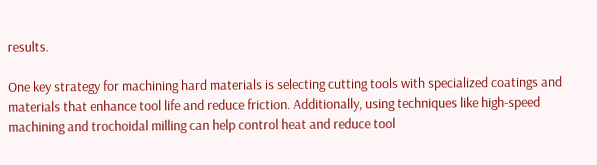results.

One key strategy for machining hard materials is selecting cutting tools with specialized coatings and materials that enhance tool life and reduce friction. Additionally, using techniques like high-speed machining and trochoidal milling can help control heat and reduce tool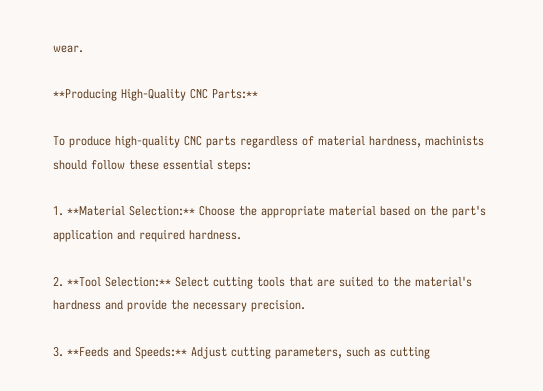wear.

**Producing High-Quality CNC Parts:**

To produce high-quality CNC parts regardless of material hardness, machinists should follow these essential steps:

1. **Material Selection:** Choose the appropriate material based on the part's application and required hardness.

2. **Tool Selection:** Select cutting tools that are suited to the material's hardness and provide the necessary precision.

3. **Feeds and Speeds:** Adjust cutting parameters, such as cutting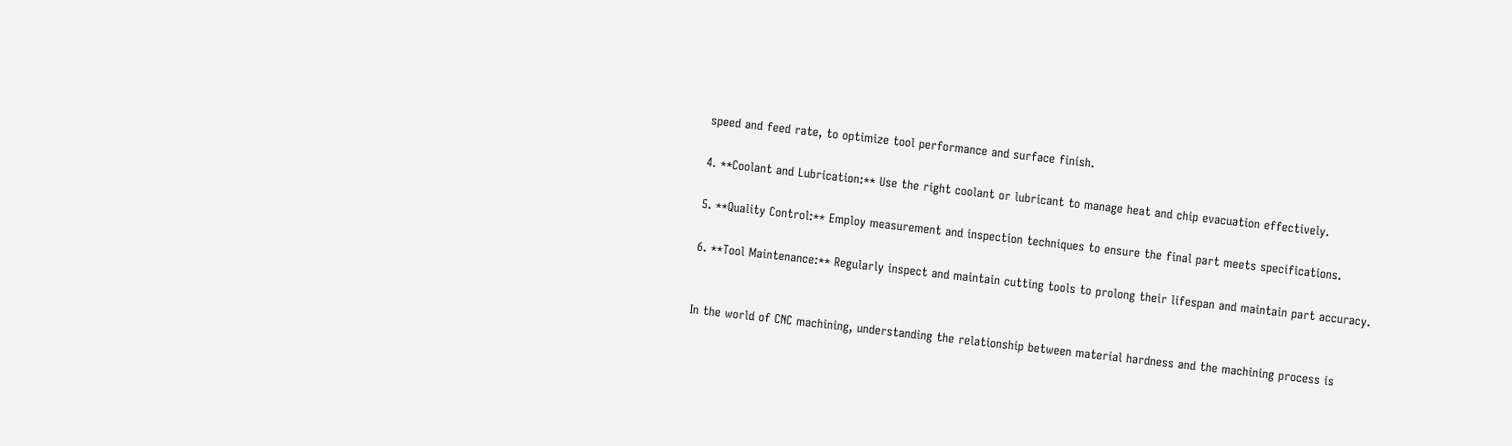speed and feed rate, to optimize tool performance and surface finish.

4. **Coolant and Lubrication:** Use the right coolant or lubricant to manage heat and chip evacuation effectively.

5. **Quality Control:** Employ measurement and inspection techniques to ensure the final part meets specifications.

6. **Tool Maintenance:** Regularly inspect and maintain cutting tools to prolong their lifespan and maintain part accuracy.


In the world of CNC machining, understanding the relationship between material hardness and the machining process is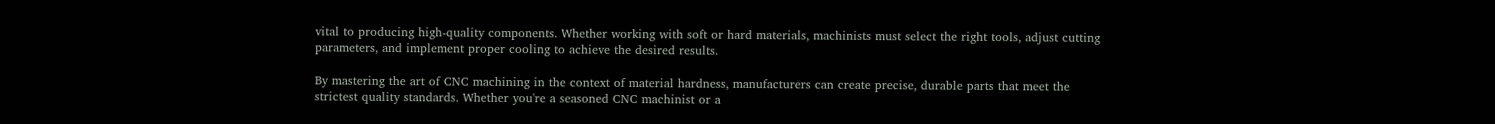vital to producing high-quality components. Whether working with soft or hard materials, machinists must select the right tools, adjust cutting parameters, and implement proper cooling to achieve the desired results.

By mastering the art of CNC machining in the context of material hardness, manufacturers can create precise, durable parts that meet the strictest quality standards. Whether you're a seasoned CNC machinist or a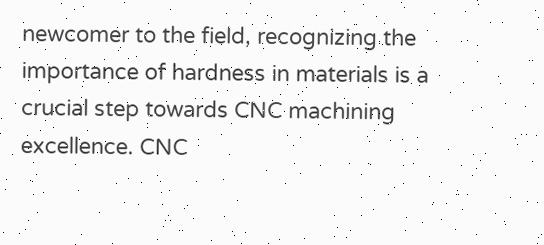newcomer to the field, recognizing the importance of hardness in materials is a crucial step towards CNC machining excellence. CNC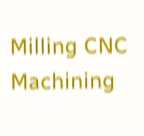Milling CNC Machining